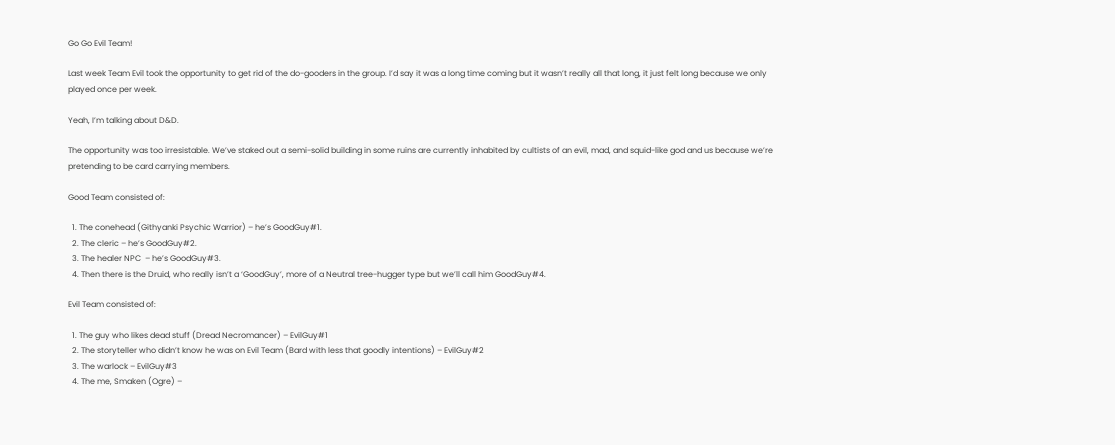Go Go Evil Team!

Last week Team Evil took the opportunity to get rid of the do-gooders in the group. I’d say it was a long time coming but it wasn’t really all that long, it just felt long because we only played once per week.

Yeah, I’m talking about D&D.

The opportunity was too irresistable. We’ve staked out a semi-solid building in some ruins are currently inhabited by cultists of an evil, mad, and squid-like god and us because we’re pretending to be card carrying members.

Good Team consisted of:

  1. The conehead (Githyanki Psychic Warrior) – he’s GoodGuy#1.
  2. The cleric – he’s GoodGuy#2.
  3. The healer NPC  – he’s GoodGuy#3.
  4. Then there is the Druid, who really isn’t a ‘GoodGuy’, more of a Neutral tree-hugger type but we’ll call him GoodGuy#4.

Evil Team consisted of:

  1. The guy who likes dead stuff (Dread Necromancer) – EvilGuy#1
  2. The storyteller who didn’t know he was on Evil Team (Bard with less that goodly intentions) – EvilGuy#2
  3. The warlock – EvilGuy#3
  4. The me, Smaken (Ogre) –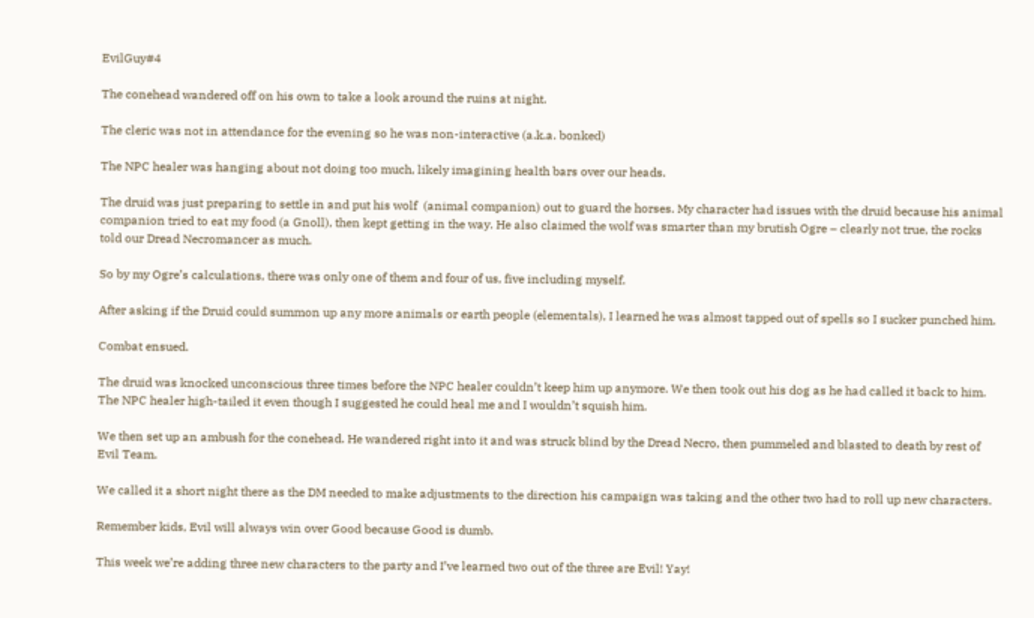EvilGuy#4

The conehead wandered off on his own to take a look around the ruins at night.

The cleric was not in attendance for the evening so he was non-interactive (a.k.a. bonked)

The NPC healer was hanging about not doing too much, likely imagining health bars over our heads.

The druid was just preparing to settle in and put his wolf  (animal companion) out to guard the horses. My character had issues with the druid because his animal companion tried to eat my food (a Gnoll), then kept getting in the way. He also claimed the wolf was smarter than my brutish Ogre – clearly not true, the rocks told our Dread Necromancer as much.

So by my Ogre’s calculations, there was only one of them and four of us, five including myself.

After asking if the Druid could summon up any more animals or earth people (elementals), I learned he was almost tapped out of spells so I sucker punched him.

Combat ensued.

The druid was knocked unconscious three times before the NPC healer couldn’t keep him up anymore. We then took out his dog as he had called it back to him. The NPC healer high-tailed it even though I suggested he could heal me and I wouldn’t squish him.

We then set up an ambush for the conehead. He wandered right into it and was struck blind by the Dread Necro, then pummeled and blasted to death by rest of Evil Team.

We called it a short night there as the DM needed to make adjustments to the direction his campaign was taking and the other two had to roll up new characters.

Remember kids, Evil will always win over Good because Good is dumb.

This week we’re adding three new characters to the party and I’ve learned two out of the three are Evil! Yay!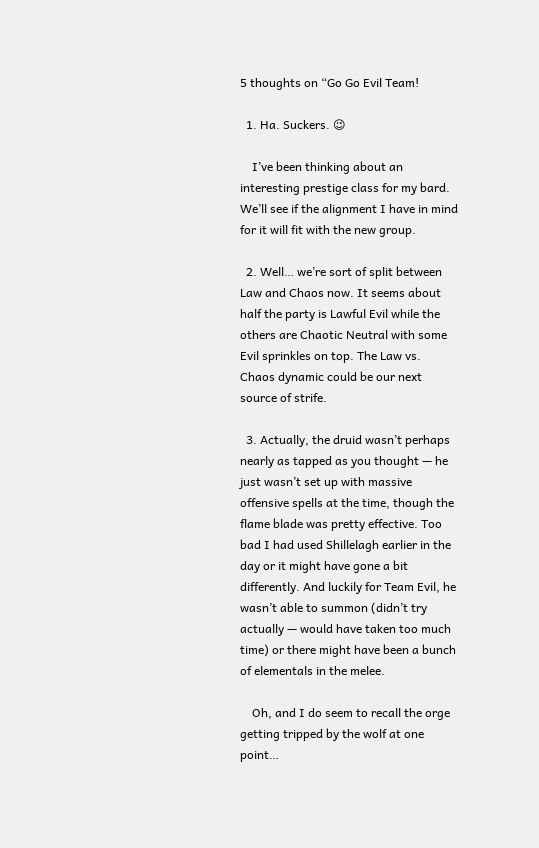5 thoughts on “Go Go Evil Team!

  1. Ha. Suckers. 😉

    I’ve been thinking about an interesting prestige class for my bard. We’ll see if the alignment I have in mind for it will fit with the new group.

  2. Well… we’re sort of split between Law and Chaos now. It seems about half the party is Lawful Evil while the others are Chaotic Neutral with some Evil sprinkles on top. The Law vs. Chaos dynamic could be our next source of strife.

  3. Actually, the druid wasn’t perhaps nearly as tapped as you thought — he just wasn’t set up with massive offensive spells at the time, though the flame blade was pretty effective. Too bad I had used Shillelagh earlier in the day or it might have gone a bit differently. And luckily for Team Evil, he wasn’t able to summon (didn’t try actually — would have taken too much time) or there might have been a bunch of elementals in the melee.

    Oh, and I do seem to recall the orge getting tripped by the wolf at one point…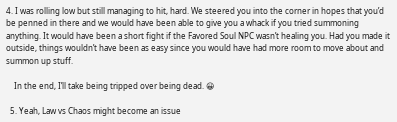4. I was rolling low but still managing to hit, hard. We steered you into the corner in hopes that you’d be penned in there and we would have been able to give you a whack if you tried summoning anything. It would have been a short fight if the Favored Soul NPC wasn’t healing you. Had you made it outside, things wouldn’t have been as easy since you would have had more room to move about and summon up stuff.

    In the end, I’ll take being tripped over being dead. 😀

  5. Yeah, Law vs Chaos might become an issue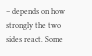– depends on how strongly the two sides react. Some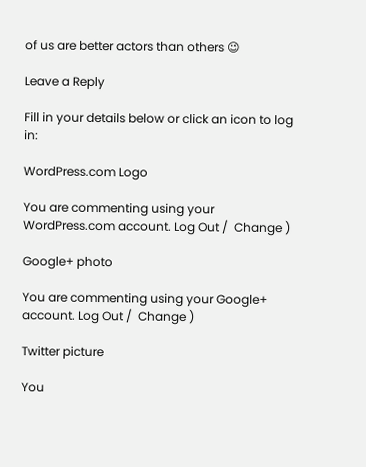of us are better actors than others 😉

Leave a Reply

Fill in your details below or click an icon to log in:

WordPress.com Logo

You are commenting using your WordPress.com account. Log Out /  Change )

Google+ photo

You are commenting using your Google+ account. Log Out /  Change )

Twitter picture

You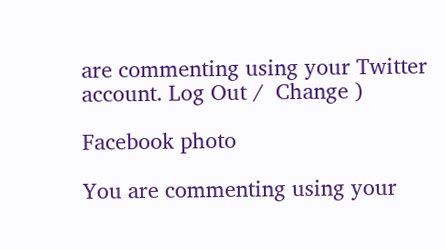are commenting using your Twitter account. Log Out /  Change )

Facebook photo

You are commenting using your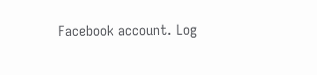Facebook account. Log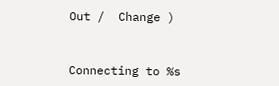Out /  Change )


Connecting to %s